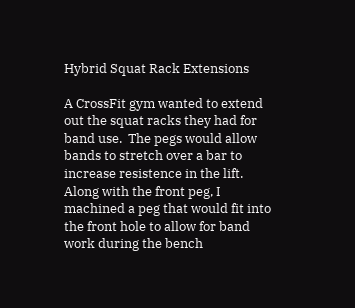Hybrid Squat Rack Extensions

A CrossFit gym wanted to extend out the squat racks they had for band use.  The pegs would allow bands to stretch over a bar to increase resistence in the lift.  Along with the front peg, I machined a peg that would fit into the front hole to allow for band work during the bench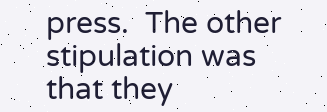press.  The other stipulation was that they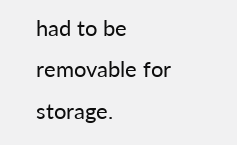had to be removable for storage.